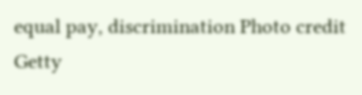equal pay, discrimination Photo credit Getty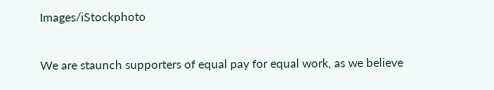Images/iStockphoto

We are staunch supporters of equal pay for equal work, as we believe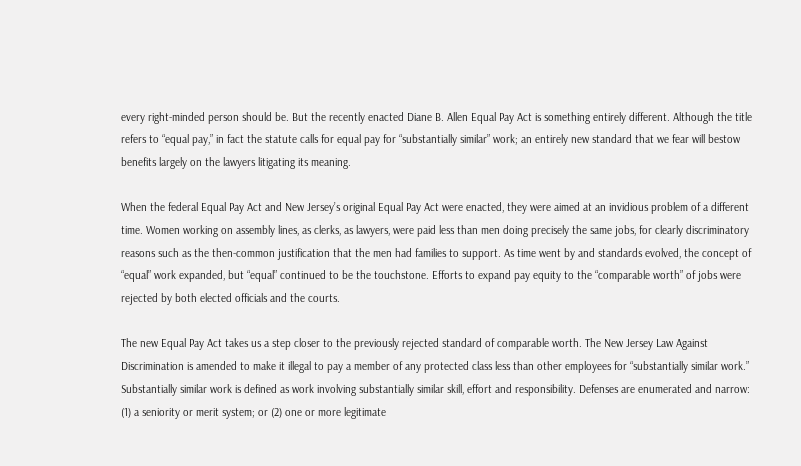every right-minded person should be. But the recently enacted Diane B. Allen Equal Pay Act is something entirely different. Although the title refers to “equal pay,” in fact the statute calls for equal pay for “substantially similar” work; an entirely new standard that we fear will bestow benefits largely on the lawyers litigating its meaning.

When the federal Equal Pay Act and New Jersey’s original Equal Pay Act were enacted, they were aimed at an invidious problem of a different time. Women working on assembly lines, as clerks, as lawyers, were paid less than men doing precisely the same jobs, for clearly discriminatory reasons such as the then-common justification that the men had families to support. As time went by and standards evolved, the concept of “equal” work expanded, but “equal” continued to be the touchstone. Efforts to expand pay equity to the “comparable worth” of jobs were rejected by both elected officials and the courts.

The new Equal Pay Act takes us a step closer to the previously rejected standard of comparable worth. The New Jersey Law Against Discrimination is amended to make it illegal to pay a member of any protected class less than other employees for “substantially similar work.”  Substantially similar work is defined as work involving substantially similar skill, effort and responsibility. Defenses are enumerated and narrow: (1) a seniority or merit system; or (2) one or more legitimate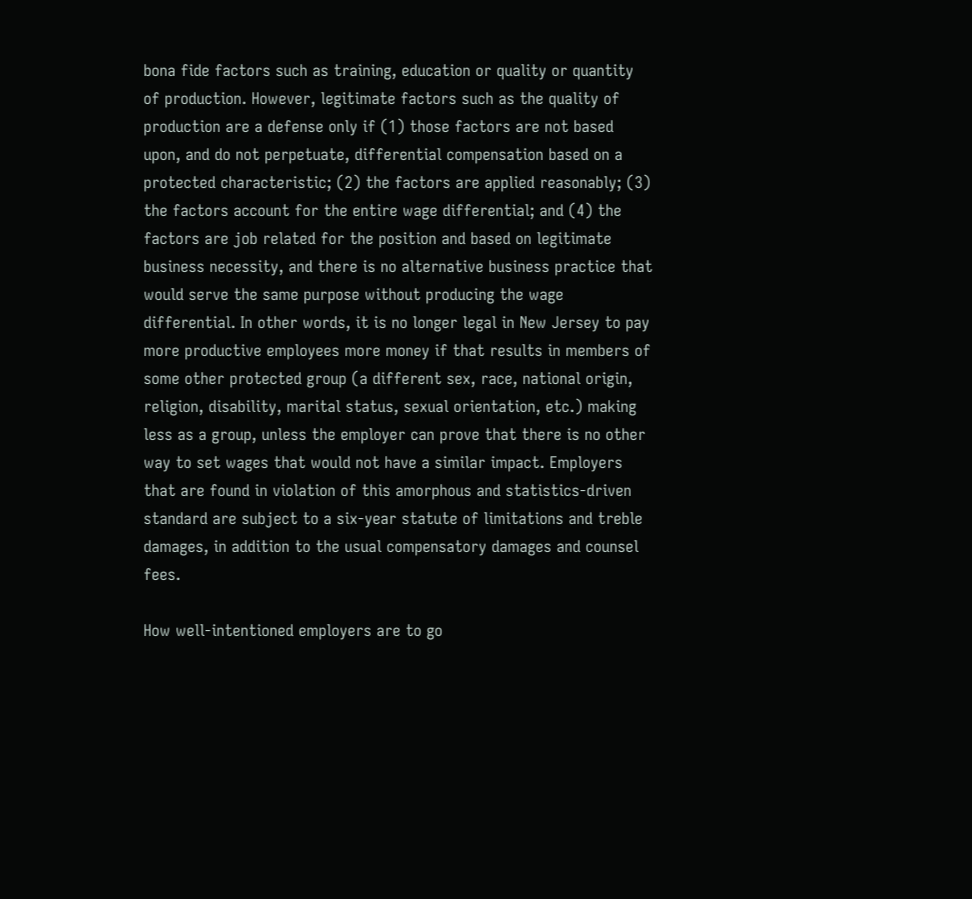bona fide factors such as training, education or quality or quantity of production. However, legitimate factors such as the quality of production are a defense only if (1) those factors are not based upon, and do not perpetuate, differential compensation based on a protected characteristic; (2) the factors are applied reasonably; (3) the factors account for the entire wage differential; and (4) the factors are job related for the position and based on legitimate business necessity, and there is no alternative business practice that would serve the same purpose without producing the wage differential. In other words, it is no longer legal in New Jersey to pay more productive employees more money if that results in members of some other protected group (a different sex, race, national origin, religion, disability, marital status, sexual orientation, etc.) making less as a group, unless the employer can prove that there is no other way to set wages that would not have a similar impact. Employers that are found in violation of this amorphous and statistics-driven standard are subject to a six-year statute of limitations and treble damages, in addition to the usual compensatory damages and counsel fees.

How well-intentioned employers are to go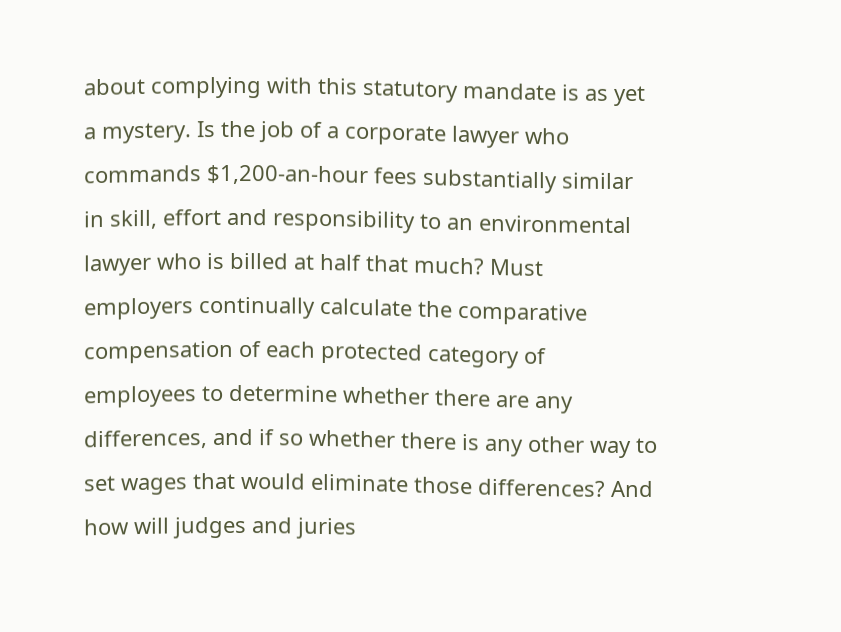about complying with this statutory mandate is as yet a mystery. Is the job of a corporate lawyer who commands $1,200-an-hour fees substantially similar in skill, effort and responsibility to an environmental lawyer who is billed at half that much? Must employers continually calculate the comparative compensation of each protected category of employees to determine whether there are any differences, and if so whether there is any other way to set wages that would eliminate those differences? And how will judges and juries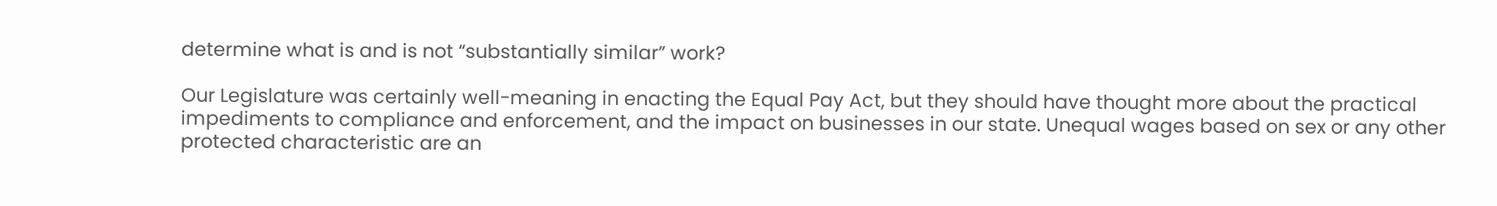determine what is and is not “substantially similar” work?

Our Legislature was certainly well-meaning in enacting the Equal Pay Act, but they should have thought more about the practical impediments to compliance and enforcement, and the impact on businesses in our state. Unequal wages based on sex or any other protected characteristic are an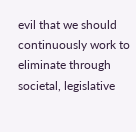evil that we should continuously work to eliminate through societal, legislative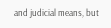and judicial means, but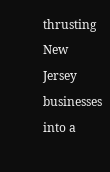thrusting New Jersey businesses into a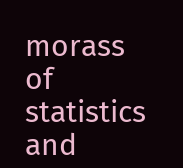morass of statistics and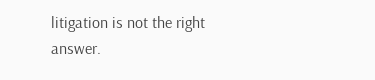litigation is not the right answer.